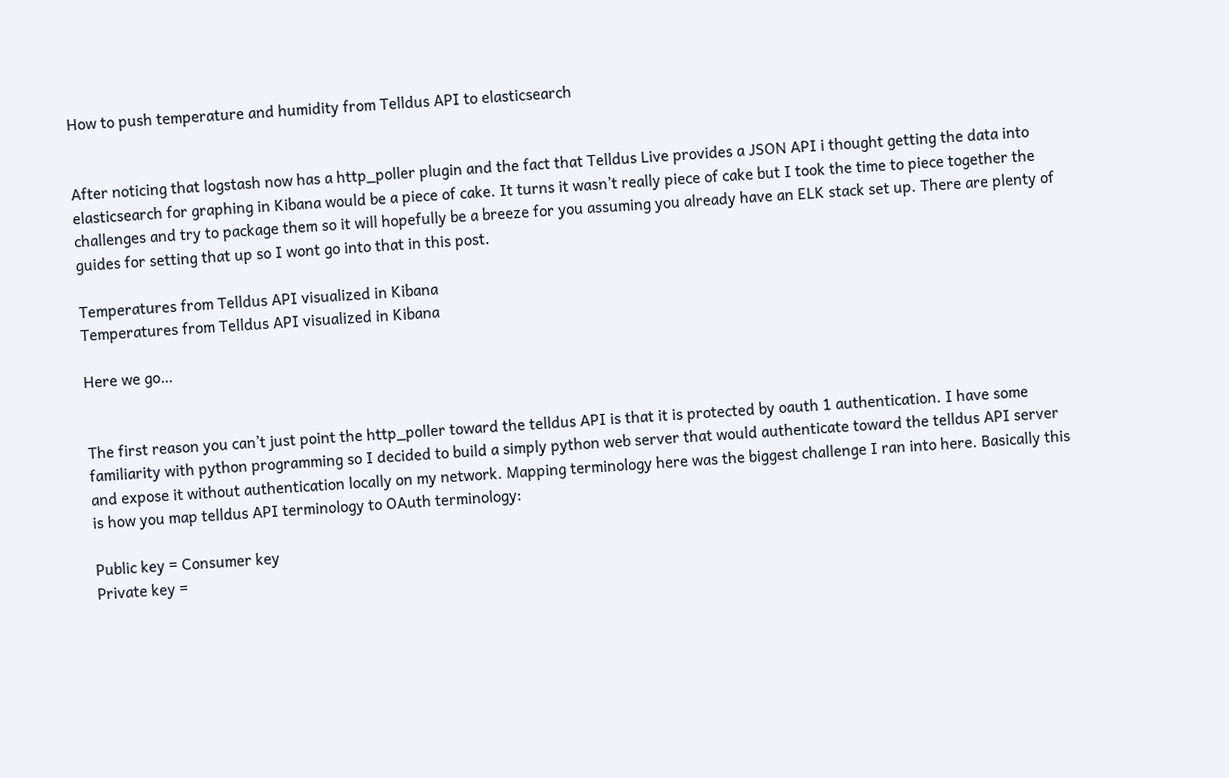How to push temperature and humidity from Telldus API to elasticsearch


After noticing that logstash now has a http_poller plugin and the fact that Telldus Live provides a JSON API i thought getting the data into elasticsearch for graphing in Kibana would be a piece of cake. It turns it wasn’t really piece of cake but I took the time to piece together the challenges and try to package them so it will hopefully be a breeze for you assuming you already have an ELK stack set up. There are plenty of guides for setting that up so I wont go into that in this post.

Temperatures from Telldus API visualized in Kibana
Temperatures from Telldus API visualized in Kibana

Here we go…


The first reason you can’t just point the http_poller toward the telldus API is that it is protected by oauth 1 authentication. I have some familiarity with python programming so I decided to build a simply python web server that would authenticate toward the telldus API server and expose it without authentication locally on my network. Mapping terminology here was the biggest challenge I ran into here. Basically this is how you map telldus API terminology to OAuth terminology:

Public key = Consumer key
Private key =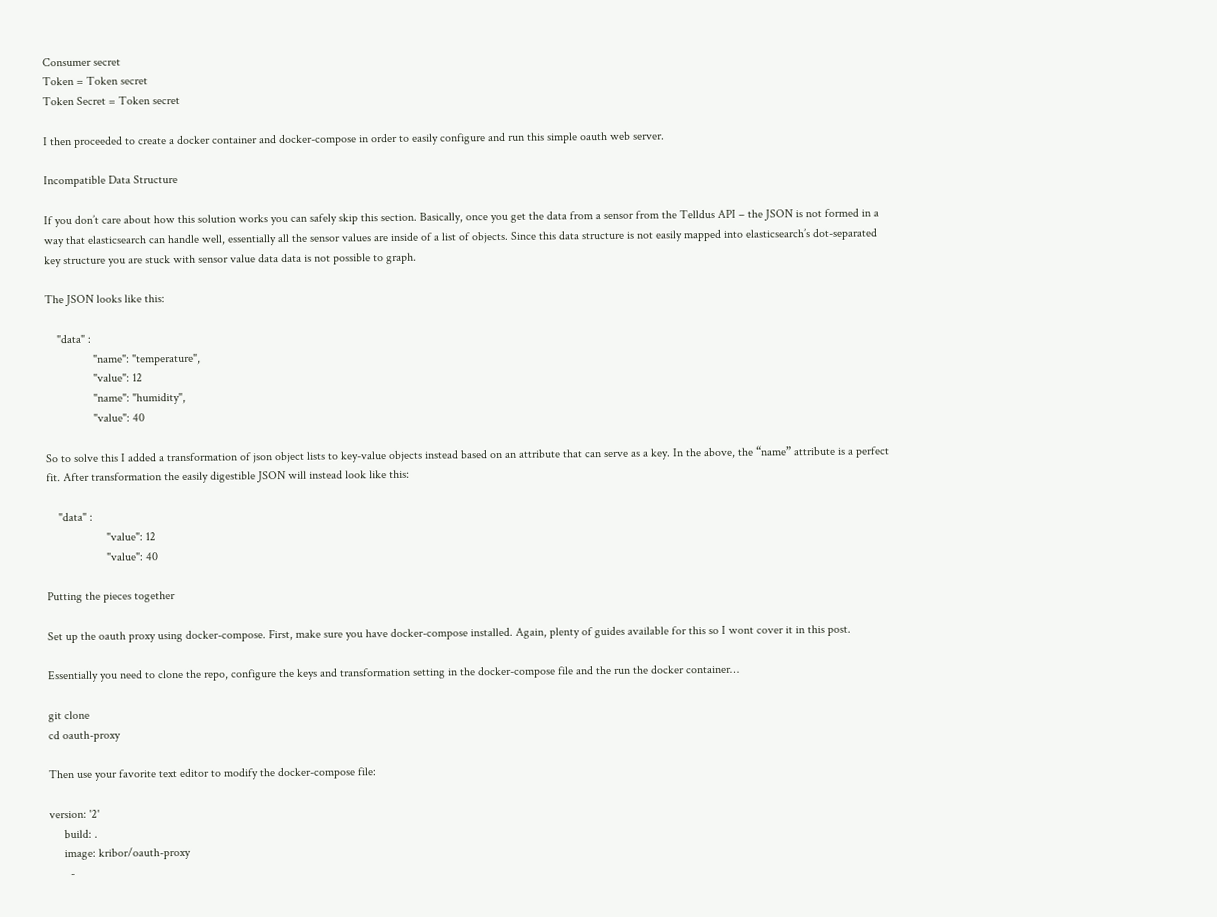Consumer secret
Token = Token secret
Token Secret = Token secret

I then proceeded to create a docker container and docker-compose in order to easily configure and run this simple oauth web server.

Incompatible Data Structure

If you don’t care about how this solution works you can safely skip this section. Basically, once you get the data from a sensor from the Telldus API – the JSON is not formed in a way that elasticsearch can handle well, essentially all the sensor values are inside of a list of objects. Since this data structure is not easily mapped into elasticsearch’s dot-separated key structure you are stuck with sensor value data data is not possible to graph.

The JSON looks like this:

    "data" :
                "name": "temperature",
                "value": 12
                "name": "humidity",
                "value": 40

So to solve this I added a transformation of json object lists to key-value objects instead based on an attribute that can serve as a key. In the above, the “name” attribute is a perfect fit. After transformation the easily digestible JSON will instead look like this:

    "data" :
                    "value": 12
                    "value": 40

Putting the pieces together

Set up the oauth proxy using docker-compose. First, make sure you have docker-compose installed. Again, plenty of guides available for this so I wont cover it in this post.

Essentially you need to clone the repo, configure the keys and transformation setting in the docker-compose file and the run the docker container…

git clone
cd oauth-proxy

Then use your favorite text editor to modify the docker-compose file:

version: '2'
     build: .
     image: kribor/oauth-proxy
       -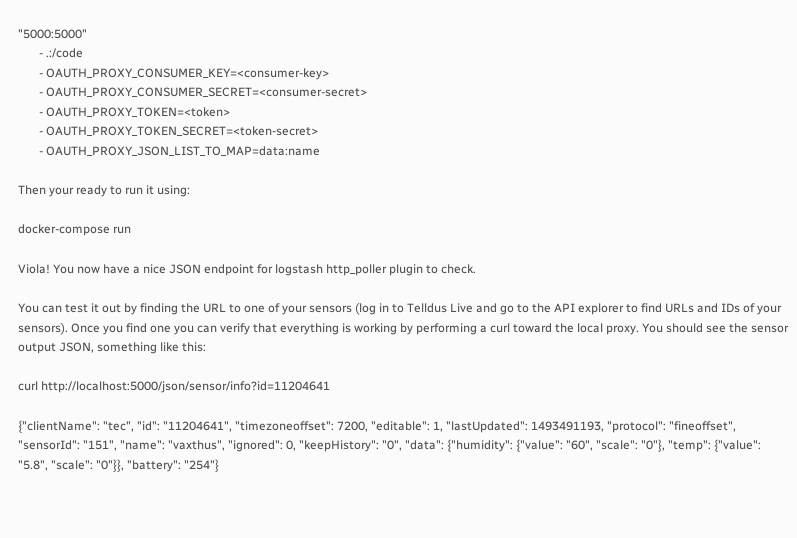"5000:5000"
       - .:/code
       - OAUTH_PROXY_CONSUMER_KEY=<consumer-key>
       - OAUTH_PROXY_CONSUMER_SECRET=<consumer-secret>
       - OAUTH_PROXY_TOKEN=<token>
       - OAUTH_PROXY_TOKEN_SECRET=<token-secret>
       - OAUTH_PROXY_JSON_LIST_TO_MAP=data:name

Then your ready to run it using:

docker-compose run

Viola! You now have a nice JSON endpoint for logstash http_poller plugin to check.

You can test it out by finding the URL to one of your sensors (log in to Telldus Live and go to the API explorer to find URLs and IDs of your sensors). Once you find one you can verify that everything is working by performing a curl toward the local proxy. You should see the sensor output JSON, something like this:

curl http://localhost:5000/json/sensor/info?id=11204641

{"clientName": "tec", "id": "11204641", "timezoneoffset": 7200, "editable": 1, "lastUpdated": 1493491193, "protocol": "fineoffset", "sensorId": "151", "name": "vaxthus", "ignored": 0, "keepHistory": "0", "data": {"humidity": {"value": "60", "scale": "0"}, "temp": {"value": "5.8", "scale": "0"}}, "battery": "254"}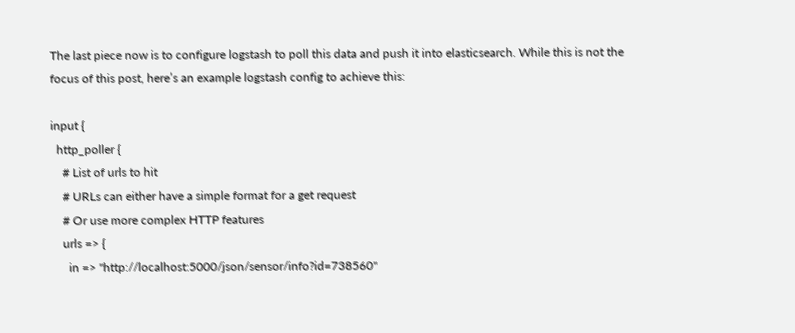The last piece now is to configure logstash to poll this data and push it into elasticsearch. While this is not the focus of this post, here’s an example logstash config to achieve this:

input {
  http_poller {
    # List of urls to hit
    # URLs can either have a simple format for a get request
    # Or use more complex HTTP features
    urls => {
      in => "http://localhost:5000/json/sensor/info?id=738560"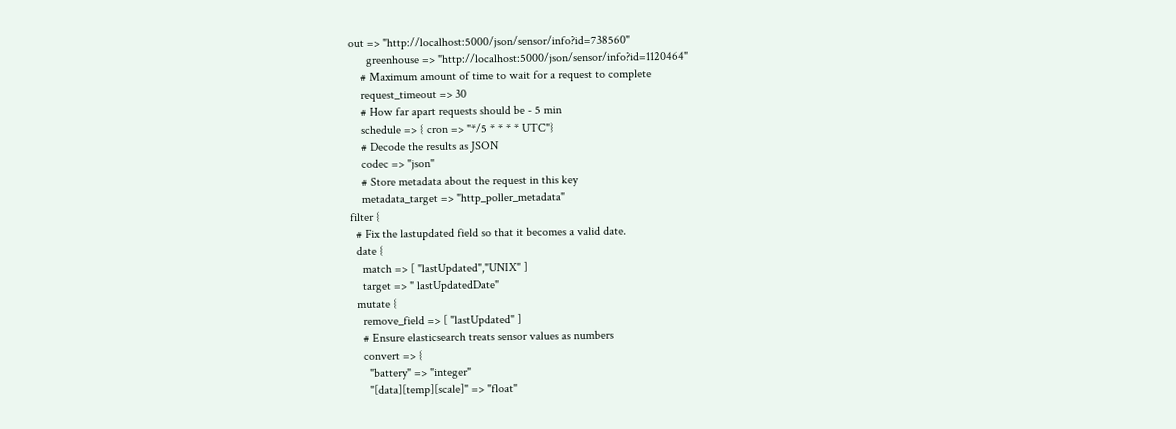out => "http://localhost:5000/json/sensor/info?id=738560"
      greenhouse => "http://localhost:5000/json/sensor/info?id=1120464"
    # Maximum amount of time to wait for a request to complete
    request_timeout => 30
    # How far apart requests should be - 5 min
    schedule => { cron => "*/5 * * * * UTC"}
    # Decode the results as JSON
    codec => "json"
    # Store metadata about the request in this key
    metadata_target => "http_poller_metadata"
filter {
  # Fix the lastupdated field so that it becomes a valid date.
  date {
    match => [ "lastUpdated","UNIX" ]
    target => " lastUpdatedDate"
  mutate {
    remove_field => [ "lastUpdated" ]
    # Ensure elasticsearch treats sensor values as numbers
    convert => {
      "battery" => "integer"
      "[data][temp][scale]" => "float"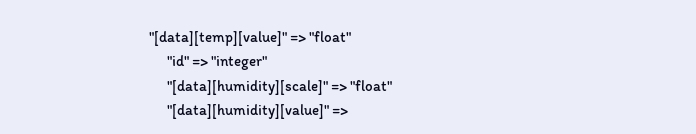"[data][temp][value]" => "float"
      "id" => "integer"
      "[data][humidity][scale]" => "float"
      "[data][humidity][value]" =>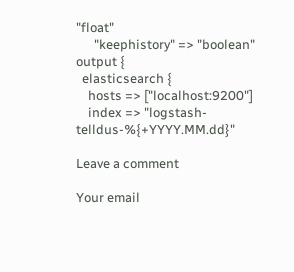"float"
      "keephistory" => "boolean"
output {
  elasticsearch {
    hosts => ["localhost:9200"]
    index => "logstash-telldus-%{+YYYY.MM.dd}"

Leave a comment

Your email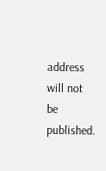address will not be published.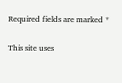Required fields are marked *

This site uses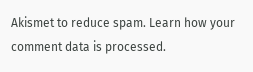Akismet to reduce spam. Learn how your comment data is processed.